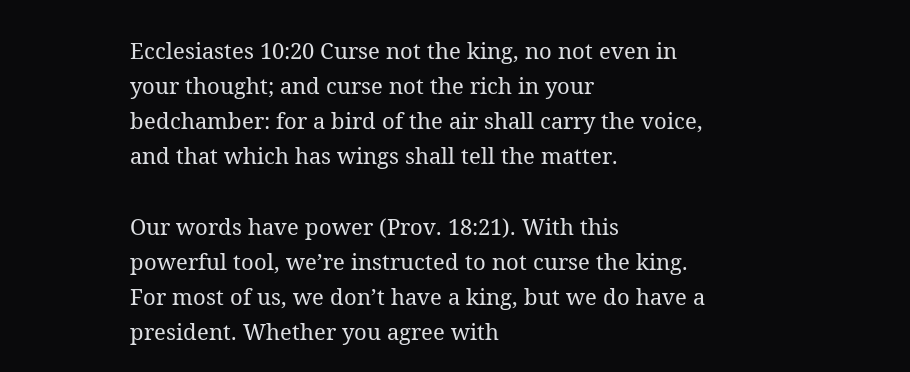Ecclesiastes 10:20 Curse not the king, no not even in your thought; and curse not the rich in your bedchamber: for a bird of the air shall carry the voice, and that which has wings shall tell the matter.

Our words have power (Prov. 18:21). With this powerful tool, we’re instructed to not curse the king. For most of us, we don’t have a king, but we do have a president. Whether you agree with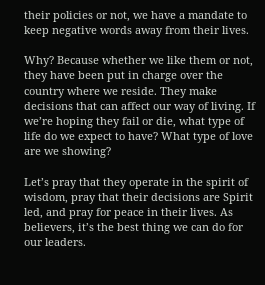their policies or not, we have a mandate to keep negative words away from their lives.

Why? Because whether we like them or not, they have been put in charge over the country where we reside. They make decisions that can affect our way of living. If we’re hoping they fail or die, what type of life do we expect to have? What type of love are we showing?

Let’s pray that they operate in the spirit of wisdom, pray that their decisions are Spirit led, and pray for peace in their lives. As believers, it’s the best thing we can do for our leaders.